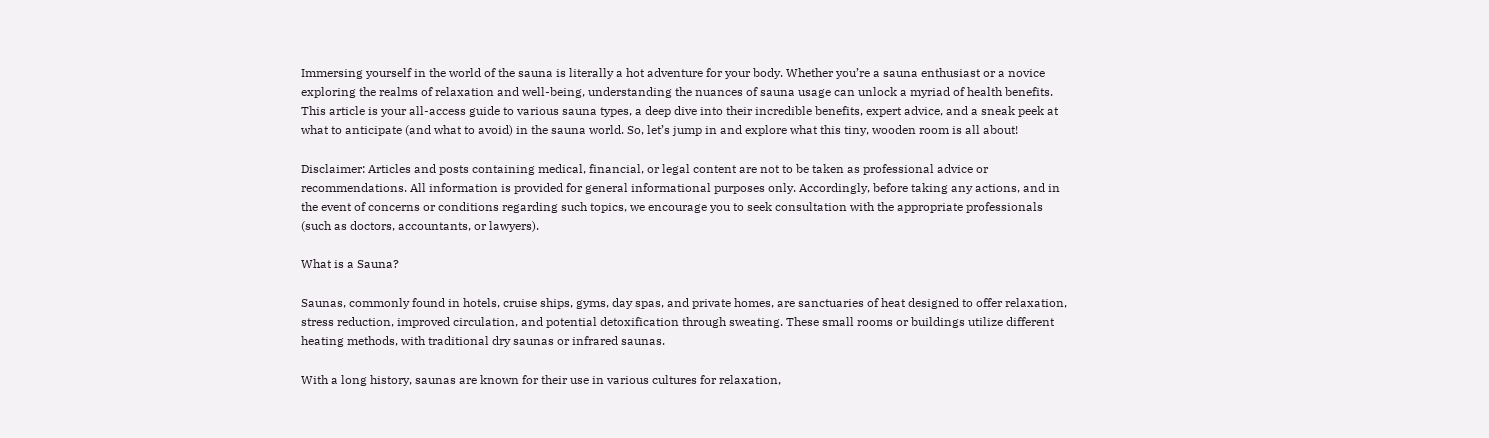Immersing yourself in the world of the sauna is literally a hot adventure for your body. Whether you’re a sauna enthusiast or a novice exploring the realms of relaxation and well-being, understanding the nuances of sauna usage can unlock a myriad of health benefits. This article is your all-access guide to various sauna types, a deep dive into their incredible benefits, expert advice, and a sneak peek at what to anticipate (and what to avoid) in the sauna world. So, let’s jump in and explore what this tiny, wooden room is all about!

Disclaimer: Articles and posts containing medical, financial, or legal content are not to be taken as professional advice or recommendations. All information is provided for general informational purposes only. Accordingly, before taking any actions, and in the event of concerns or conditions regarding such topics, we encourage you to seek consultation with the appropriate professionals (such as doctors, accountants, or lawyers).

What is a Sauna?

Saunas, commonly found in hotels, cruise ships, gyms, day spas, and private homes, are sanctuaries of heat designed to offer relaxation, stress reduction, improved circulation, and potential detoxification through sweating. These small rooms or buildings utilize different heating methods, with traditional dry saunas or infrared saunas.

With a long history, saunas are known for their use in various cultures for relaxation,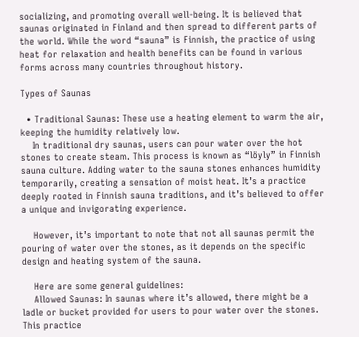socializing, and promoting overall well-being. It is believed that saunas originated in Finland and then spread to different parts of the world. While the word “sauna” is Finnish, the practice of using heat for relaxation and health benefits can be found in various forms across many countries throughout history.

Types of Saunas

  • Traditional Saunas: These use a heating element to warm the air, keeping the humidity relatively low.
    In traditional dry saunas, users can pour water over the hot stones to create steam. This process is known as “löyly” in Finnish sauna culture. Adding water to the sauna stones enhances humidity temporarily, creating a sensation of moist heat. It’s a practice deeply rooted in Finnish sauna traditions, and it’s believed to offer a unique and invigorating experience.

    However, it’s important to note that not all saunas permit the pouring of water over the stones, as it depends on the specific design and heating system of the sauna.

    Here are some general guidelines:
    Allowed Saunas: In saunas where it’s allowed, there might be a ladle or bucket provided for users to pour water over the stones. This practice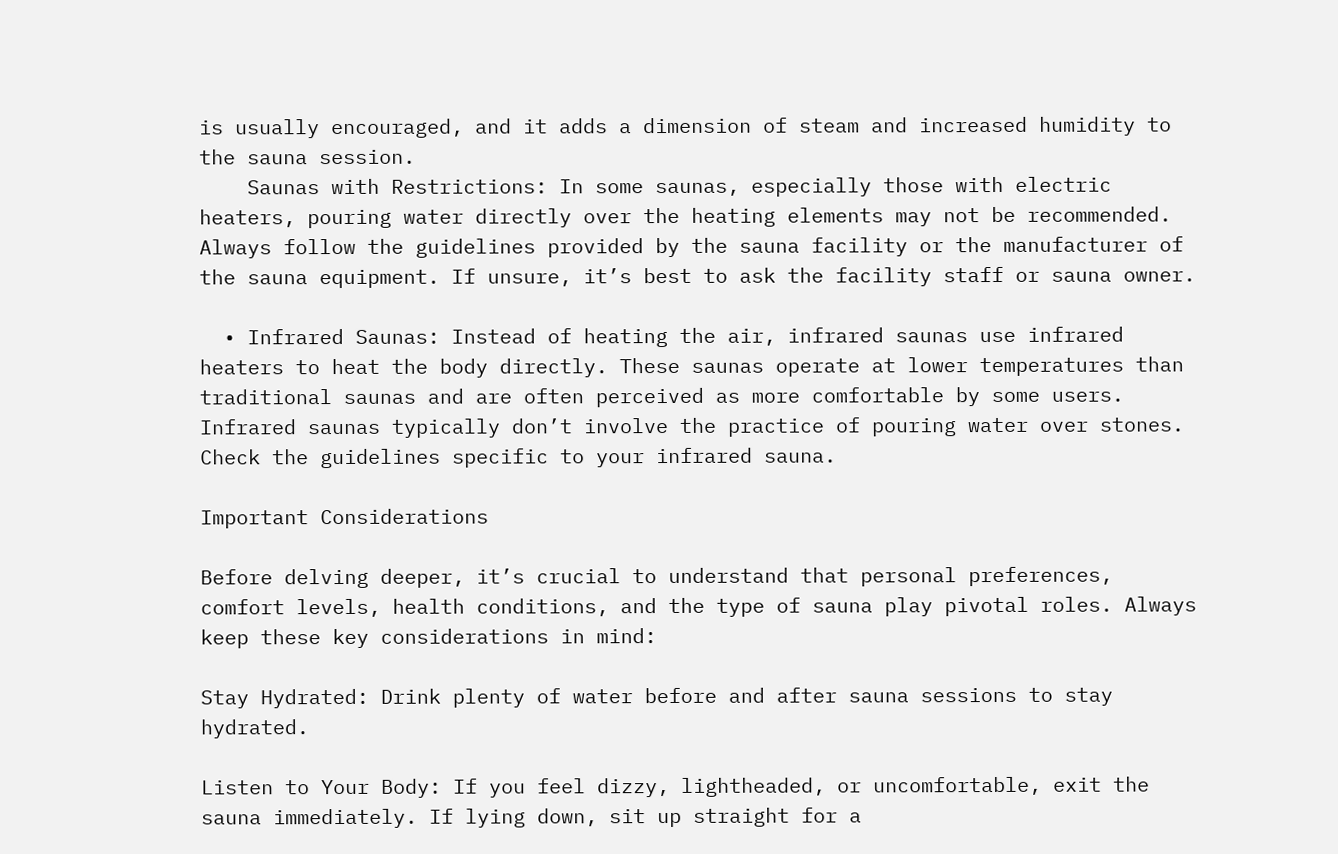is usually encouraged, and it adds a dimension of steam and increased humidity to the sauna session.
    Saunas with Restrictions: In some saunas, especially those with electric heaters, pouring water directly over the heating elements may not be recommended. Always follow the guidelines provided by the sauna facility or the manufacturer of the sauna equipment. If unsure, it’s best to ask the facility staff or sauna owner.

  • Infrared Saunas: Instead of heating the air, infrared saunas use infrared heaters to heat the body directly. These saunas operate at lower temperatures than traditional saunas and are often perceived as more comfortable by some users. Infrared saunas typically don’t involve the practice of pouring water over stones. Check the guidelines specific to your infrared sauna.

Important Considerations

Before delving deeper, it’s crucial to understand that personal preferences, comfort levels, health conditions, and the type of sauna play pivotal roles. Always keep these key considerations in mind:

Stay Hydrated: Drink plenty of water before and after sauna sessions to stay hydrated.

Listen to Your Body: If you feel dizzy, lightheaded, or uncomfortable, exit the sauna immediately. If lying down, sit up straight for a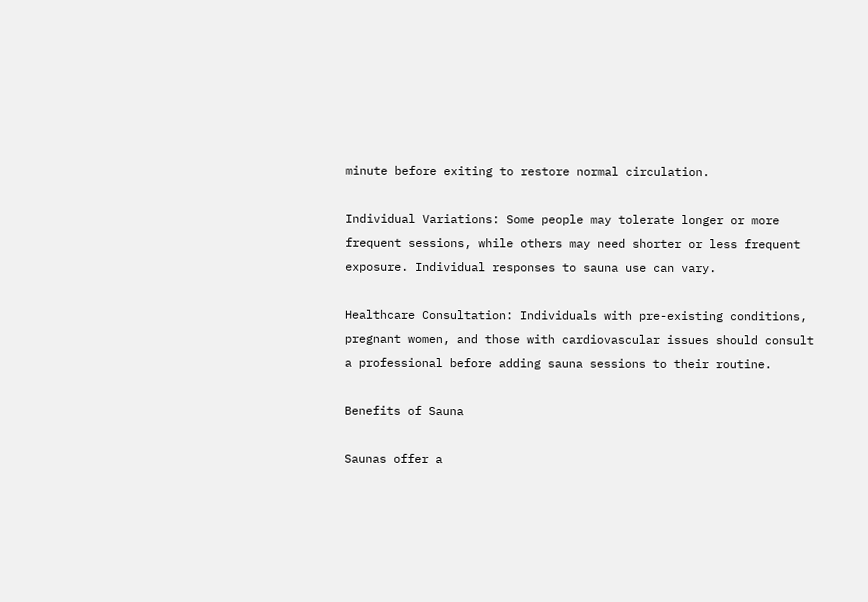minute before exiting to restore normal circulation.

Individual Variations: Some people may tolerate longer or more frequent sessions, while others may need shorter or less frequent exposure. Individual responses to sauna use can vary.

Healthcare Consultation: Individuals with pre-existing conditions, pregnant women, and those with cardiovascular issues should consult a professional before adding sauna sessions to their routine.

Benefits of Sauna

Saunas offer a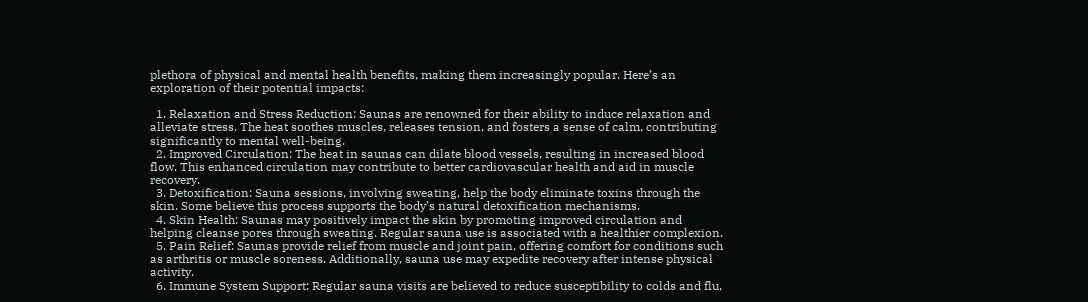plethora of physical and mental health benefits, making them increasingly popular. Here’s an exploration of their potential impacts:

  1. Relaxation and Stress Reduction: Saunas are renowned for their ability to induce relaxation and alleviate stress. The heat soothes muscles, releases tension, and fosters a sense of calm, contributing significantly to mental well-being.
  2. Improved Circulation: The heat in saunas can dilate blood vessels, resulting in increased blood flow. This enhanced circulation may contribute to better cardiovascular health and aid in muscle recovery.
  3. Detoxification: Sauna sessions, involving sweating, help the body eliminate toxins through the skin. Some believe this process supports the body’s natural detoxification mechanisms.
  4. Skin Health: Saunas may positively impact the skin by promoting improved circulation and helping cleanse pores through sweating. Regular sauna use is associated with a healthier complexion.
  5. Pain Relief: Saunas provide relief from muscle and joint pain, offering comfort for conditions such as arthritis or muscle soreness. Additionally, sauna use may expedite recovery after intense physical activity.
  6. Immune System Support: Regular sauna visits are believed to reduce susceptibility to colds and flu,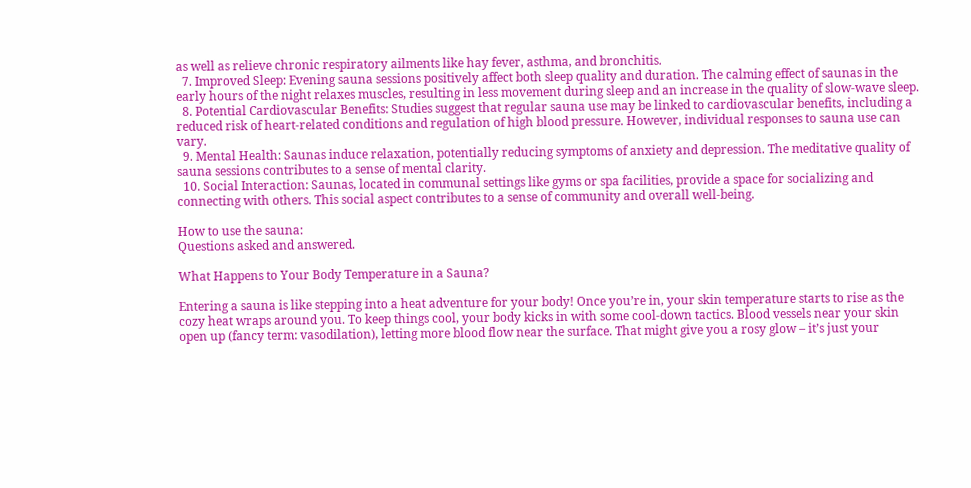as well as relieve chronic respiratory ailments like hay fever, asthma, and bronchitis.
  7. Improved Sleep: Evening sauna sessions positively affect both sleep quality and duration. The calming effect of saunas in the early hours of the night relaxes muscles, resulting in less movement during sleep and an increase in the quality of slow-wave sleep.
  8. Potential Cardiovascular Benefits: Studies suggest that regular sauna use may be linked to cardiovascular benefits, including a reduced risk of heart-related conditions and regulation of high blood pressure. However, individual responses to sauna use can vary.
  9. Mental Health: Saunas induce relaxation, potentially reducing symptoms of anxiety and depression. The meditative quality of sauna sessions contributes to a sense of mental clarity.
  10. Social Interaction: Saunas, located in communal settings like gyms or spa facilities, provide a space for socializing and connecting with others. This social aspect contributes to a sense of community and overall well-being.

How to use the sauna:
Questions asked and answered.

What Happens to Your Body Temperature in a Sauna?

Entering a sauna is like stepping into a heat adventure for your body! Once you’re in, your skin temperature starts to rise as the cozy heat wraps around you. To keep things cool, your body kicks in with some cool-down tactics. Blood vessels near your skin open up (fancy term: vasodilation), letting more blood flow near the surface. That might give you a rosy glow – it’s just your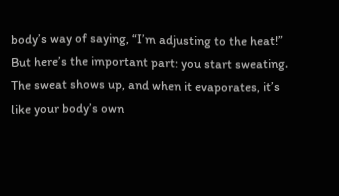body’s way of saying, “I’m adjusting to the heat!” But here’s the important part: you start sweating. The sweat shows up, and when it evaporates, it’s like your body’s own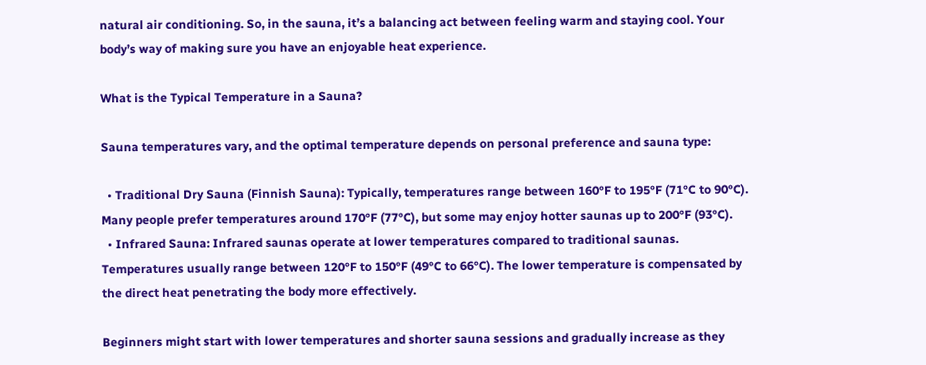natural air conditioning. So, in the sauna, it’s a balancing act between feeling warm and staying cool. Your body’s way of making sure you have an enjoyable heat experience.

What is the Typical Temperature in a Sauna?

Sauna temperatures vary, and the optimal temperature depends on personal preference and sauna type:

  • Traditional Dry Sauna (Finnish Sauna): Typically, temperatures range between 160°F to 195°F (71°C to 90°C). Many people prefer temperatures around 170°F (77°C), but some may enjoy hotter saunas up to 200°F (93°C).
  • Infrared Sauna: Infrared saunas operate at lower temperatures compared to traditional saunas. Temperatures usually range between 120°F to 150°F (49°C to 66°C). The lower temperature is compensated by the direct heat penetrating the body more effectively.

Beginners might start with lower temperatures and shorter sauna sessions and gradually increase as they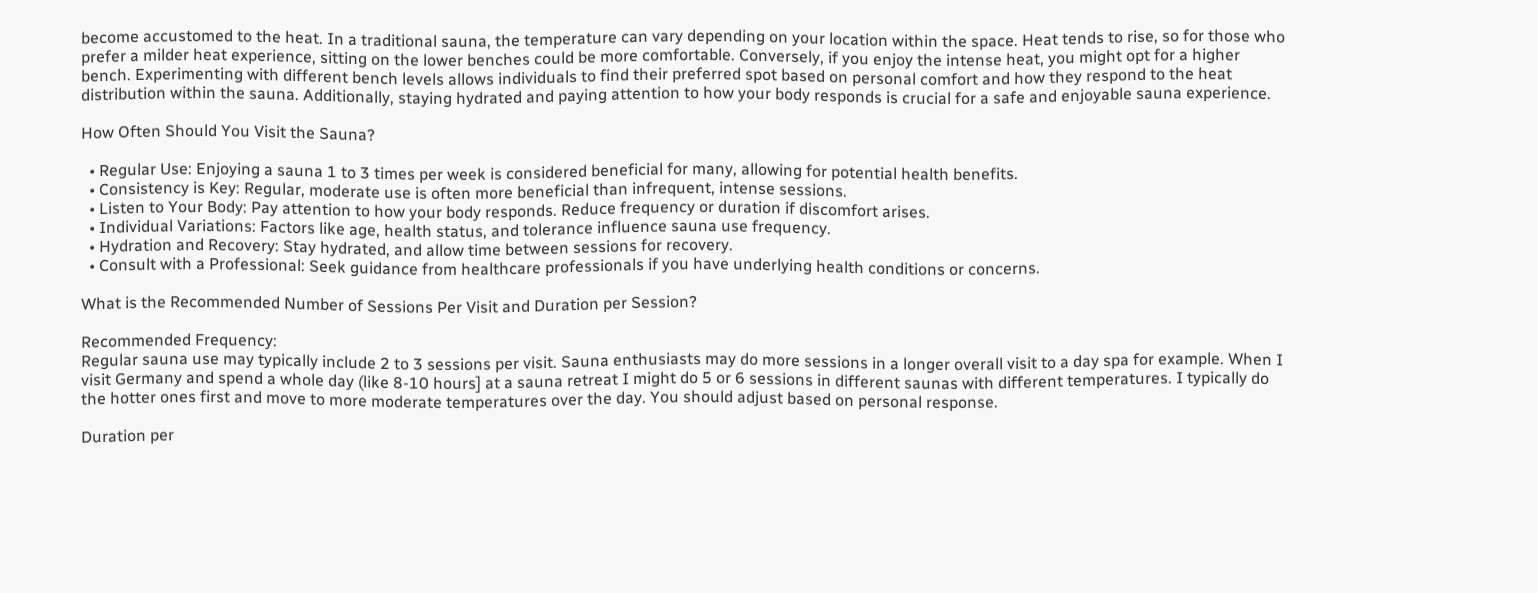become accustomed to the heat. In a traditional sauna, the temperature can vary depending on your location within the space. Heat tends to rise, so for those who prefer a milder heat experience, sitting on the lower benches could be more comfortable. Conversely, if you enjoy the intense heat, you might opt for a higher bench. Experimenting with different bench levels allows individuals to find their preferred spot based on personal comfort and how they respond to the heat distribution within the sauna. Additionally, staying hydrated and paying attention to how your body responds is crucial for a safe and enjoyable sauna experience.

How Often Should You Visit the Sauna?

  • Regular Use: Enjoying a sauna 1 to 3 times per week is considered beneficial for many, allowing for potential health benefits.
  • Consistency is Key: Regular, moderate use is often more beneficial than infrequent, intense sessions.
  • Listen to Your Body: Pay attention to how your body responds. Reduce frequency or duration if discomfort arises.
  • Individual Variations: Factors like age, health status, and tolerance influence sauna use frequency.
  • Hydration and Recovery: Stay hydrated, and allow time between sessions for recovery.
  • Consult with a Professional: Seek guidance from healthcare professionals if you have underlying health conditions or concerns.

What is the Recommended Number of Sessions Per Visit and Duration per Session?

Recommended Frequency:
Regular sauna use may typically include 2 to 3 sessions per visit. Sauna enthusiasts may do more sessions in a longer overall visit to a day spa for example. When I visit Germany and spend a whole day (like 8-10 hours] at a sauna retreat I might do 5 or 6 sessions in different saunas with different temperatures. I typically do the hotter ones first and move to more moderate temperatures over the day. You should adjust based on personal response.

Duration per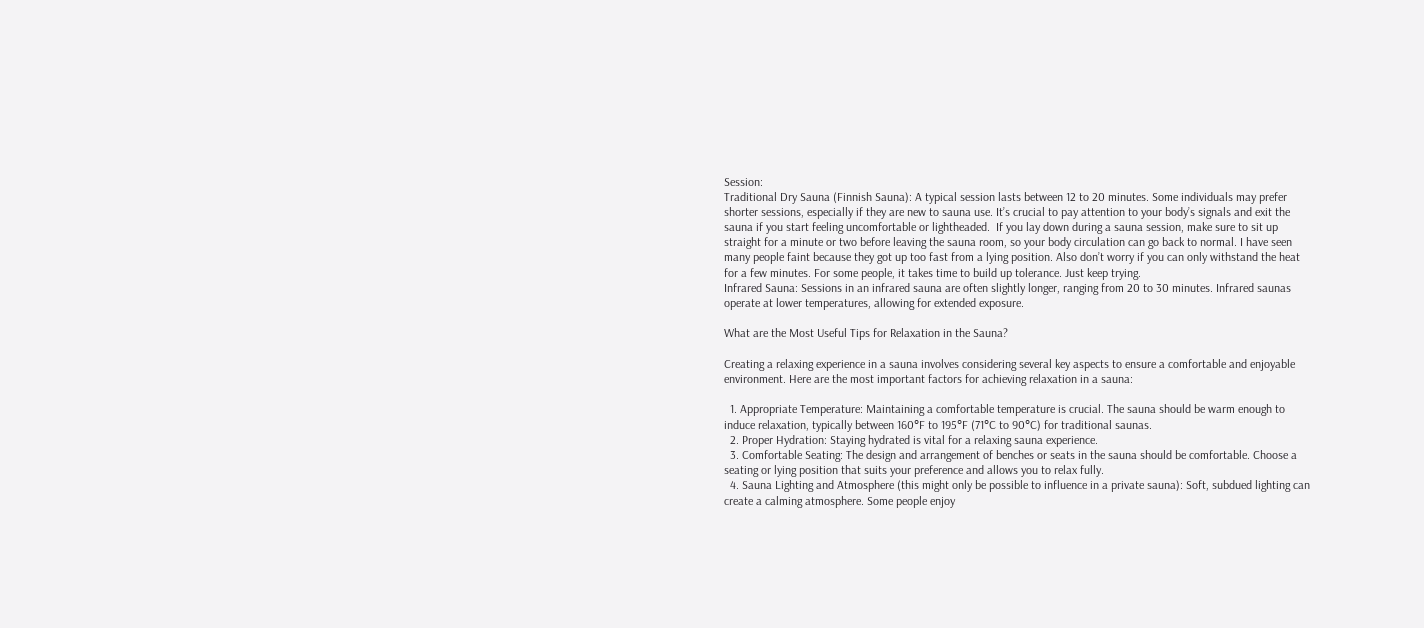Session:
Traditional Dry Sauna (Finnish Sauna): A typical session lasts between 12 to 20 minutes. Some individuals may prefer shorter sessions, especially if they are new to sauna use. It’s crucial to pay attention to your body’s signals and exit the sauna if you start feeling uncomfortable or lightheaded.  If you lay down during a sauna session, make sure to sit up straight for a minute or two before leaving the sauna room, so your body circulation can go back to normal. I have seen many people faint because they got up too fast from a lying position. Also don’t worry if you can only withstand the heat for a few minutes. For some people, it takes time to build up tolerance. Just keep trying.
Infrared Sauna: Sessions in an infrared sauna are often slightly longer, ranging from 20 to 30 minutes. Infrared saunas operate at lower temperatures, allowing for extended exposure.

What are the Most Useful Tips for Relaxation in the Sauna?

Creating a relaxing experience in a sauna involves considering several key aspects to ensure a comfortable and enjoyable environment. Here are the most important factors for achieving relaxation in a sauna:

  1. Appropriate Temperature: Maintaining a comfortable temperature is crucial. The sauna should be warm enough to induce relaxation, typically between 160°F to 195°F (71°C to 90°C) for traditional saunas.
  2. Proper Hydration: Staying hydrated is vital for a relaxing sauna experience.
  3. Comfortable Seating: The design and arrangement of benches or seats in the sauna should be comfortable. Choose a seating or lying position that suits your preference and allows you to relax fully.
  4. Sauna Lighting and Atmosphere (this might only be possible to influence in a private sauna): Soft, subdued lighting can create a calming atmosphere. Some people enjoy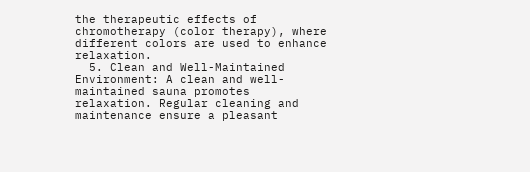the therapeutic effects of chromotherapy (color therapy), where different colors are used to enhance relaxation.
  5. Clean and Well-Maintained Environment: A clean and well-maintained sauna promotes relaxation. Regular cleaning and maintenance ensure a pleasant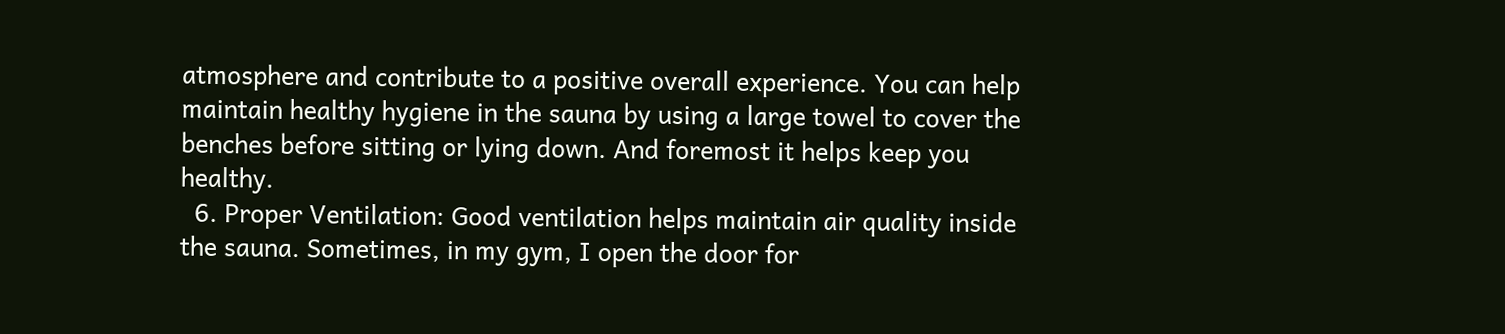atmosphere and contribute to a positive overall experience. You can help maintain healthy hygiene in the sauna by using a large towel to cover the benches before sitting or lying down. And foremost it helps keep you healthy.
  6. Proper Ventilation: Good ventilation helps maintain air quality inside the sauna. Sometimes, in my gym, I open the door for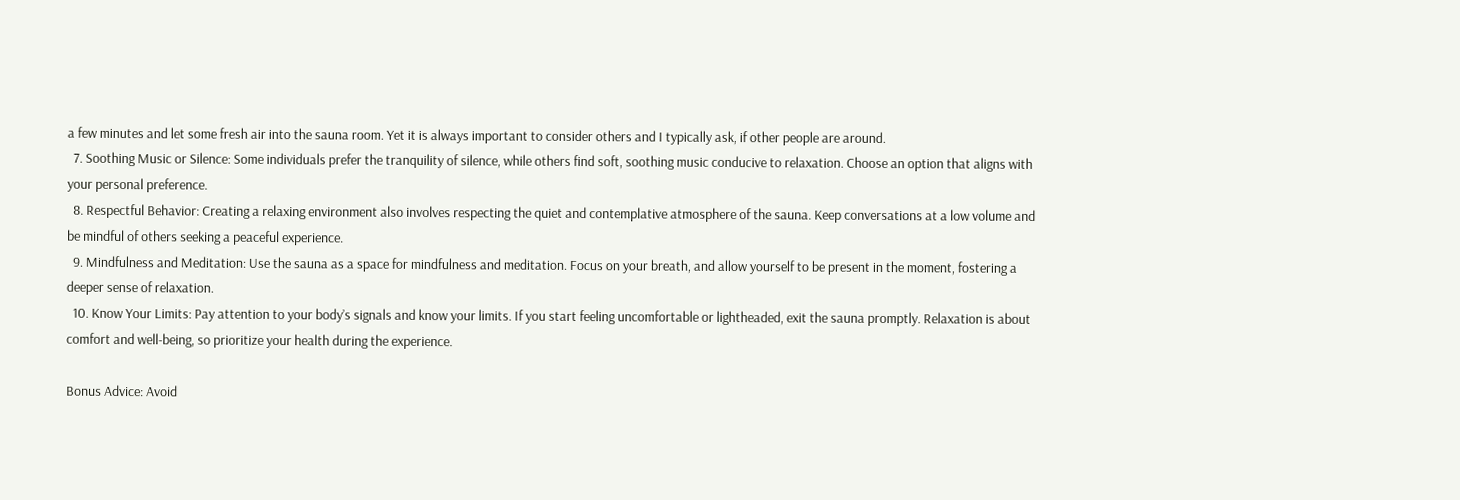a few minutes and let some fresh air into the sauna room. Yet it is always important to consider others and I typically ask, if other people are around.
  7. Soothing Music or Silence: Some individuals prefer the tranquility of silence, while others find soft, soothing music conducive to relaxation. Choose an option that aligns with your personal preference.
  8. Respectful Behavior: Creating a relaxing environment also involves respecting the quiet and contemplative atmosphere of the sauna. Keep conversations at a low volume and be mindful of others seeking a peaceful experience.
  9. Mindfulness and Meditation: Use the sauna as a space for mindfulness and meditation. Focus on your breath, and allow yourself to be present in the moment, fostering a deeper sense of relaxation.
  10. Know Your Limits: Pay attention to your body’s signals and know your limits. If you start feeling uncomfortable or lightheaded, exit the sauna promptly. Relaxation is about comfort and well-being, so prioritize your health during the experience.

Bonus Advice: Avoid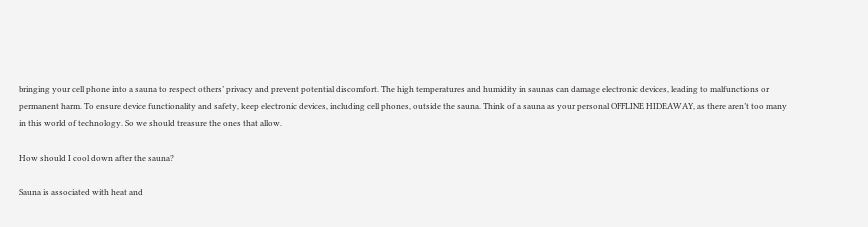bringing your cell phone into a sauna to respect others’ privacy and prevent potential discomfort. The high temperatures and humidity in saunas can damage electronic devices, leading to malfunctions or permanent harm. To ensure device functionality and safety, keep electronic devices, including cell phones, outside the sauna. Think of a sauna as your personal OFFLINE HIDEAWAY, as there aren’t too many in this world of technology. So we should treasure the ones that allow.

How should I cool down after the sauna?

Sauna is associated with heat and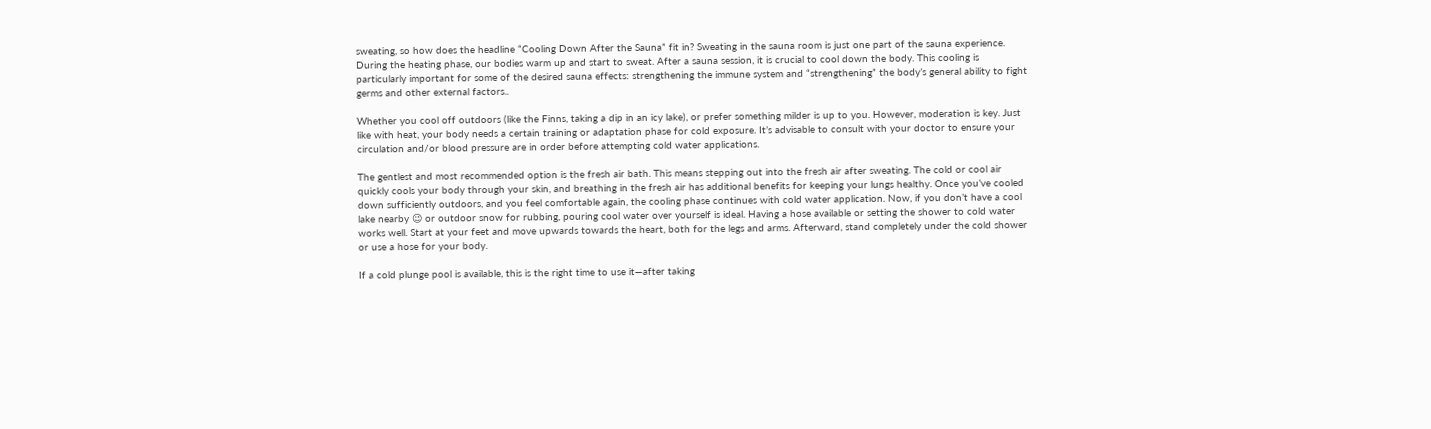sweating, so how does the headline “Cooling Down After the Sauna” fit in? Sweating in the sauna room is just one part of the sauna experience. During the heating phase, our bodies warm up and start to sweat. After a sauna session, it is crucial to cool down the body. This cooling is particularly important for some of the desired sauna effects: strengthening the immune system and “strengthening” the body’s general ability to fight germs and other external factors..

Whether you cool off outdoors (like the Finns, taking a dip in an icy lake), or prefer something milder is up to you. However, moderation is key. Just like with heat, your body needs a certain training or adaptation phase for cold exposure. It’s advisable to consult with your doctor to ensure your circulation and/or blood pressure are in order before attempting cold water applications.

The gentlest and most recommended option is the fresh air bath. This means stepping out into the fresh air after sweating. The cold or cool air quickly cools your body through your skin, and breathing in the fresh air has additional benefits for keeping your lungs healthy. Once you’ve cooled down sufficiently outdoors, and you feel comfortable again, the cooling phase continues with cold water application. Now, if you don’t have a cool lake nearby 😉 or outdoor snow for rubbing, pouring cool water over yourself is ideal. Having a hose available or setting the shower to cold water works well. Start at your feet and move upwards towards the heart, both for the legs and arms. Afterward, stand completely under the cold shower or use a hose for your body.

If a cold plunge pool is available, this is the right time to use it—after taking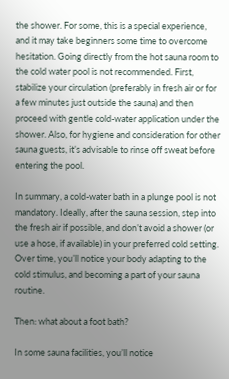the shower. For some, this is a special experience, and it may take beginners some time to overcome hesitation. Going directly from the hot sauna room to the cold water pool is not recommended. First, stabilize your circulation (preferably in fresh air or for a few minutes just outside the sauna) and then proceed with gentle cold-water application under the shower. Also, for hygiene and consideration for other sauna guests, it’s advisable to rinse off sweat before entering the pool.

In summary, a cold-water bath in a plunge pool is not mandatory. Ideally, after the sauna session, step into the fresh air if possible, and don’t avoid a shower (or use a hose, if available) in your preferred cold setting. Over time, you’ll notice your body adapting to the cold stimulus, and becoming a part of your sauna routine.

Then: what about a foot bath?

In some sauna facilities, you’ll notice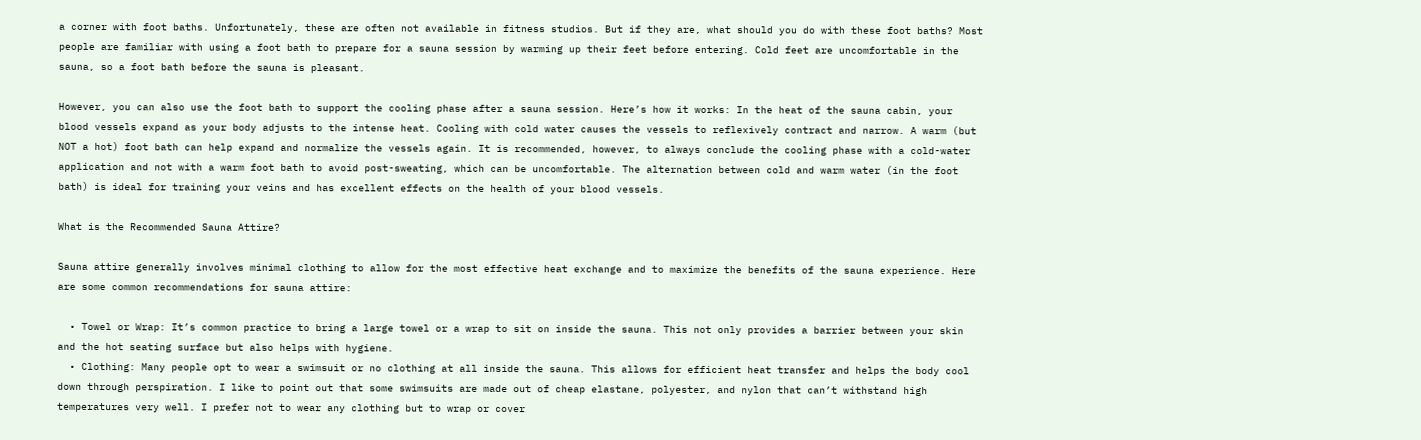a corner with foot baths. Unfortunately, these are often not available in fitness studios. But if they are, what should you do with these foot baths? Most people are familiar with using a foot bath to prepare for a sauna session by warming up their feet before entering. Cold feet are uncomfortable in the sauna, so a foot bath before the sauna is pleasant.

However, you can also use the foot bath to support the cooling phase after a sauna session. Here’s how it works: In the heat of the sauna cabin, your blood vessels expand as your body adjusts to the intense heat. Cooling with cold water causes the vessels to reflexively contract and narrow. A warm (but NOT a hot) foot bath can help expand and normalize the vessels again. It is recommended, however, to always conclude the cooling phase with a cold-water application and not with a warm foot bath to avoid post-sweating, which can be uncomfortable. The alternation between cold and warm water (in the foot bath) is ideal for training your veins and has excellent effects on the health of your blood vessels.

What is the Recommended Sauna Attire?

Sauna attire generally involves minimal clothing to allow for the most effective heat exchange and to maximize the benefits of the sauna experience. Here are some common recommendations for sauna attire:

  • Towel or Wrap: It’s common practice to bring a large towel or a wrap to sit on inside the sauna. This not only provides a barrier between your skin and the hot seating surface but also helps with hygiene.
  • Clothing: Many people opt to wear a swimsuit or no clothing at all inside the sauna. This allows for efficient heat transfer and helps the body cool down through perspiration. I like to point out that some swimsuits are made out of cheap elastane, polyester, and nylon that can’t withstand high temperatures very well. I prefer not to wear any clothing but to wrap or cover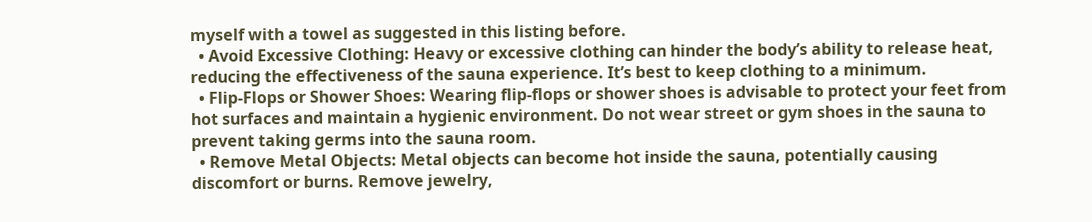myself with a towel as suggested in this listing before.
  • Avoid Excessive Clothing: Heavy or excessive clothing can hinder the body’s ability to release heat, reducing the effectiveness of the sauna experience. It’s best to keep clothing to a minimum.
  • Flip-Flops or Shower Shoes: Wearing flip-flops or shower shoes is advisable to protect your feet from hot surfaces and maintain a hygienic environment. Do not wear street or gym shoes in the sauna to prevent taking germs into the sauna room.
  • Remove Metal Objects: Metal objects can become hot inside the sauna, potentially causing discomfort or burns. Remove jewelry,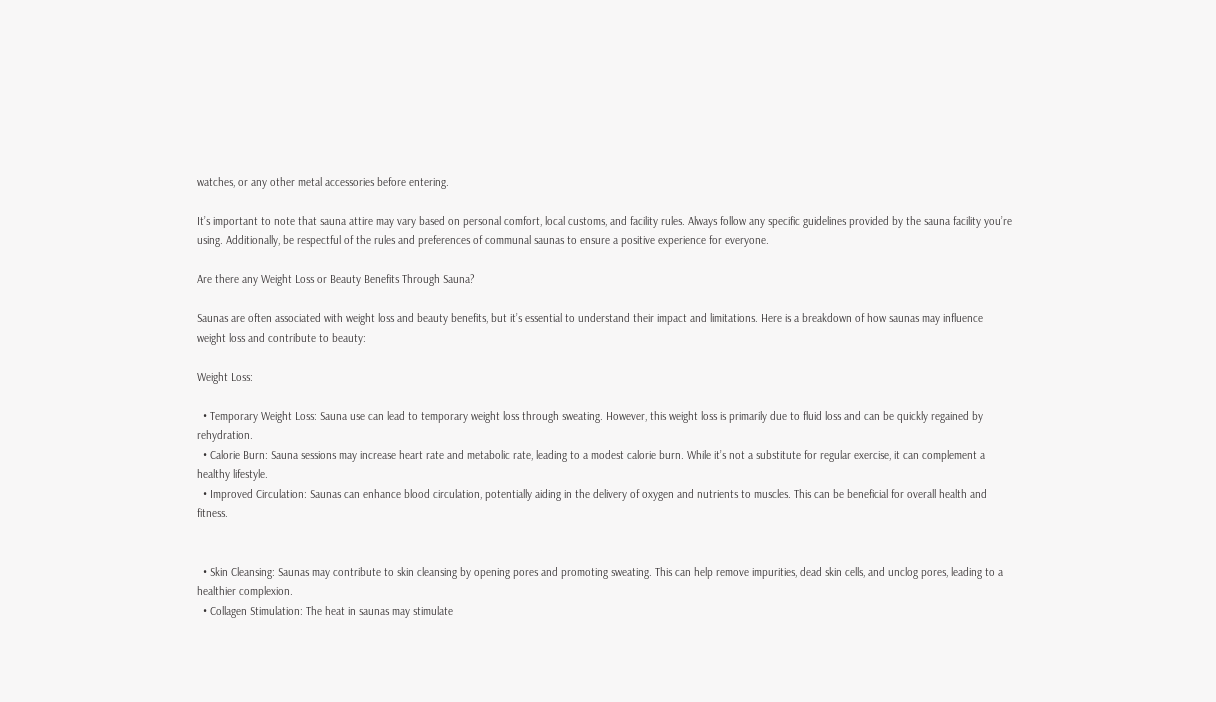watches, or any other metal accessories before entering.

It’s important to note that sauna attire may vary based on personal comfort, local customs, and facility rules. Always follow any specific guidelines provided by the sauna facility you’re using. Additionally, be respectful of the rules and preferences of communal saunas to ensure a positive experience for everyone.

Are there any Weight Loss or Beauty Benefits Through Sauna?

Saunas are often associated with weight loss and beauty benefits, but it’s essential to understand their impact and limitations. Here is a breakdown of how saunas may influence weight loss and contribute to beauty:

Weight Loss:

  • Temporary Weight Loss: Sauna use can lead to temporary weight loss through sweating. However, this weight loss is primarily due to fluid loss and can be quickly regained by rehydration.
  • Calorie Burn: Sauna sessions may increase heart rate and metabolic rate, leading to a modest calorie burn. While it’s not a substitute for regular exercise, it can complement a healthy lifestyle.
  • Improved Circulation: Saunas can enhance blood circulation, potentially aiding in the delivery of oxygen and nutrients to muscles. This can be beneficial for overall health and fitness.


  • Skin Cleansing: Saunas may contribute to skin cleansing by opening pores and promoting sweating. This can help remove impurities, dead skin cells, and unclog pores, leading to a healthier complexion.
  • Collagen Stimulation: The heat in saunas may stimulate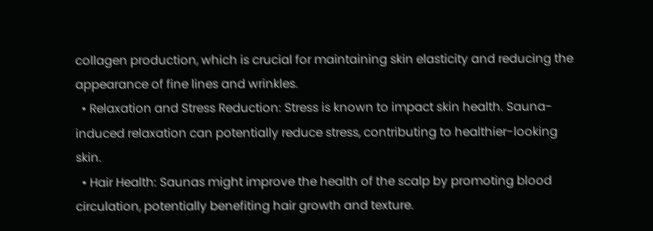collagen production, which is crucial for maintaining skin elasticity and reducing the appearance of fine lines and wrinkles.
  • Relaxation and Stress Reduction: Stress is known to impact skin health. Sauna-induced relaxation can potentially reduce stress, contributing to healthier-looking skin.
  • Hair Health: Saunas might improve the health of the scalp by promoting blood circulation, potentially benefiting hair growth and texture.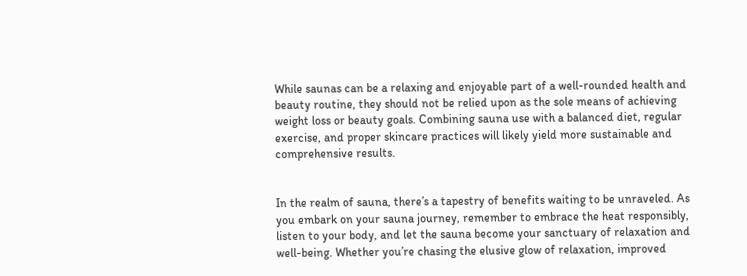While saunas can be a relaxing and enjoyable part of a well-rounded health and beauty routine, they should not be relied upon as the sole means of achieving weight loss or beauty goals. Combining sauna use with a balanced diet, regular exercise, and proper skincare practices will likely yield more sustainable and comprehensive results.


In the realm of sauna, there’s a tapestry of benefits waiting to be unraveled. As you embark on your sauna journey, remember to embrace the heat responsibly, listen to your body, and let the sauna become your sanctuary of relaxation and well-being. Whether you’re chasing the elusive glow of relaxation, improved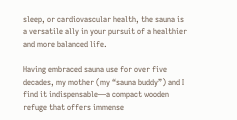sleep, or cardiovascular health, the sauna is a versatile ally in your pursuit of a healthier and more balanced life.

Having embraced sauna use for over five decades, my mother (my “sauna buddy”) and I find it indispensable—a compact wooden refuge that offers immense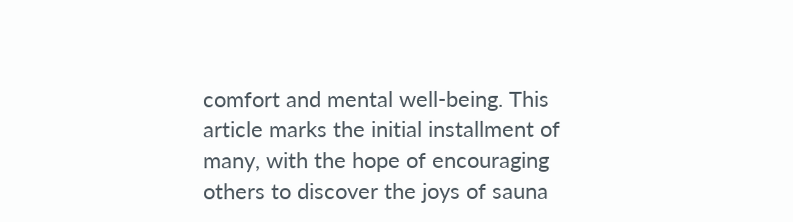comfort and mental well-being. This article marks the initial installment of many, with the hope of encouraging others to discover the joys of sauna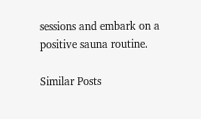sessions and embark on a positive sauna routine.

Similar Posts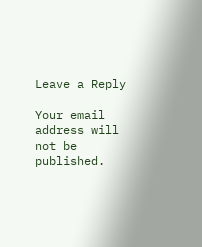Leave a Reply

Your email address will not be published.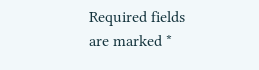Required fields are marked *